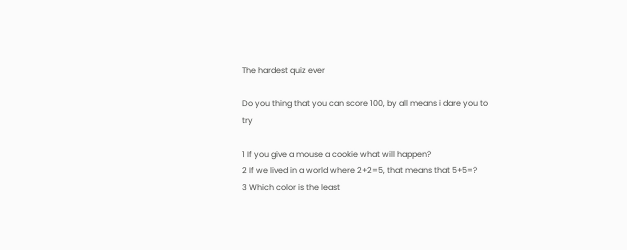The hardest quiz ever

Do you thing that you can score 100, by all means i dare you to try

1 If you give a mouse a cookie what will happen?
2 If we lived in a world where 2+2=5, that means that 5+5=?
3 Which color is the least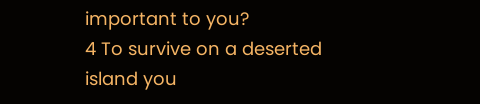important to you?
4 To survive on a deserted island you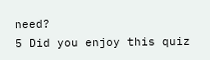need?
5 Did you enjoy this quiz